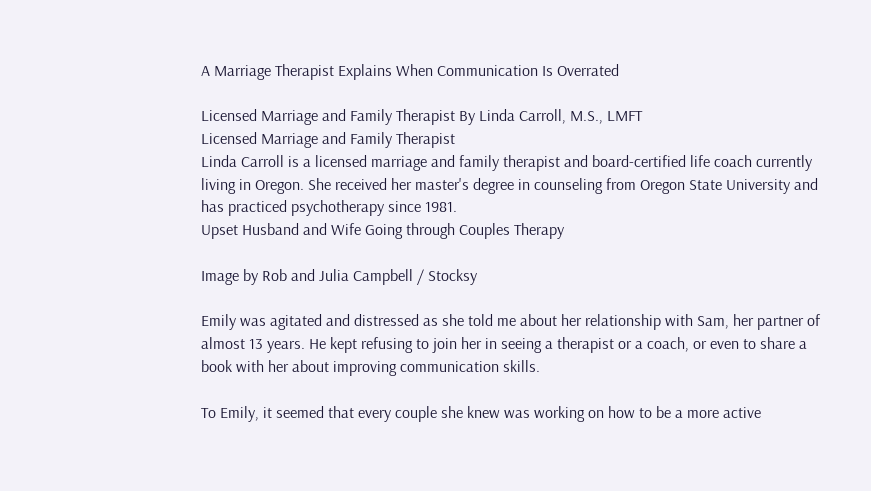A Marriage Therapist Explains When Communication Is Overrated

Licensed Marriage and Family Therapist By Linda Carroll, M.S., LMFT
Licensed Marriage and Family Therapist
Linda Carroll is a licensed marriage and family therapist and board-certified life coach currently living in Oregon. She received her master's degree in counseling from Oregon State University and has practiced psychotherapy since 1981.
Upset Husband and Wife Going through Couples Therapy

Image by Rob and Julia Campbell / Stocksy

Emily was agitated and distressed as she told me about her relationship with Sam, her partner of almost 13 years. He kept refusing to join her in seeing a therapist or a coach, or even to share a book with her about improving communication skills.

To Emily, it seemed that every couple she knew was working on how to be a more active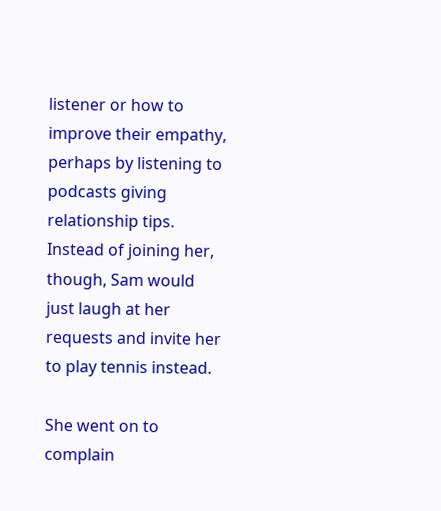listener or how to improve their empathy, perhaps by listening to podcasts giving relationship tips. Instead of joining her, though, Sam would just laugh at her requests and invite her to play tennis instead.

She went on to complain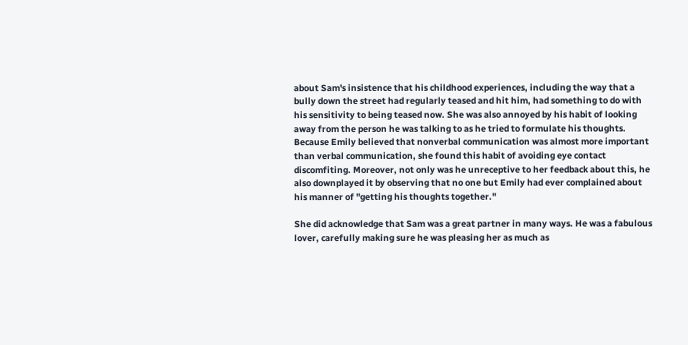about Sam's insistence that his childhood experiences, including the way that a bully down the street had regularly teased and hit him, had something to do with his sensitivity to being teased now. She was also annoyed by his habit of looking away from the person he was talking to as he tried to formulate his thoughts. Because Emily believed that nonverbal communication was almost more important than verbal communication, she found this habit of avoiding eye contact discomfiting. Moreover, not only was he unreceptive to her feedback about this, he also downplayed it by observing that no one but Emily had ever complained about his manner of "getting his thoughts together."

She did acknowledge that Sam was a great partner in many ways. He was a fabulous lover, carefully making sure he was pleasing her as much as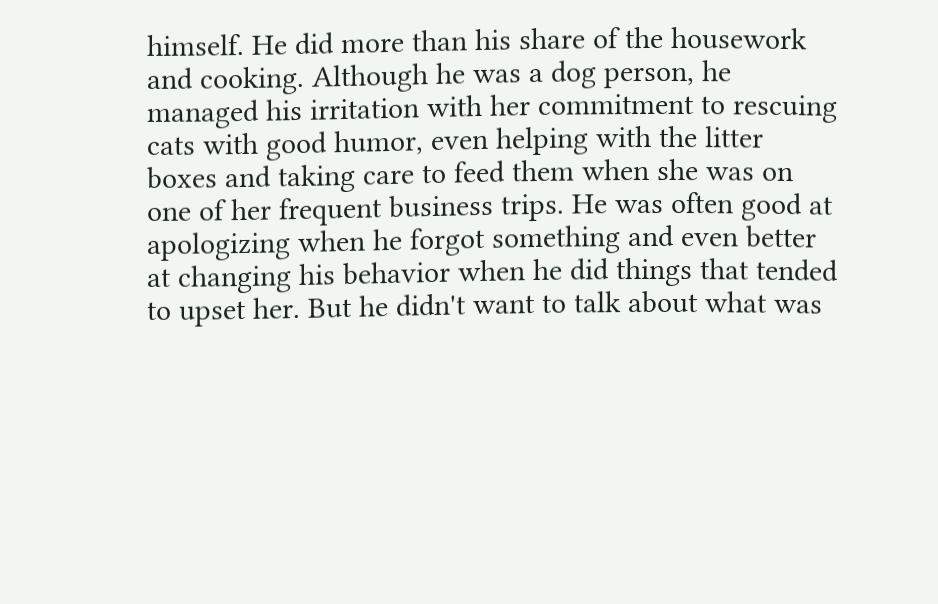himself. He did more than his share of the housework and cooking. Although he was a dog person, he managed his irritation with her commitment to rescuing cats with good humor, even helping with the litter boxes and taking care to feed them when she was on one of her frequent business trips. He was often good at apologizing when he forgot something and even better at changing his behavior when he did things that tended to upset her. But he didn't want to talk about what was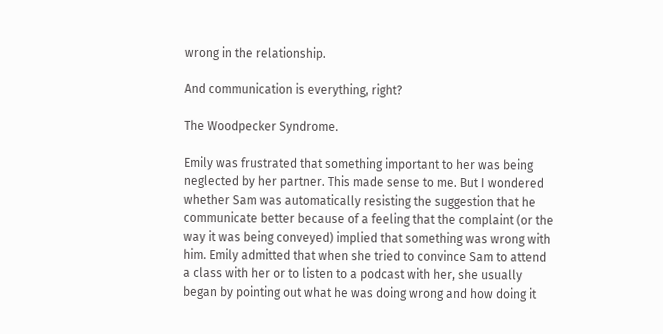wrong in the relationship.

And communication is everything, right?

The Woodpecker Syndrome.

Emily was frustrated that something important to her was being neglected by her partner. This made sense to me. But I wondered whether Sam was automatically resisting the suggestion that he communicate better because of a feeling that the complaint (or the way it was being conveyed) implied that something was wrong with him. Emily admitted that when she tried to convince Sam to attend a class with her or to listen to a podcast with her, she usually began by pointing out what he was doing wrong and how doing it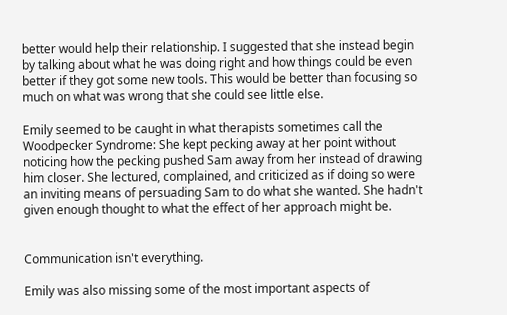better would help their relationship. I suggested that she instead begin by talking about what he was doing right and how things could be even better if they got some new tools. This would be better than focusing so much on what was wrong that she could see little else.

Emily seemed to be caught in what therapists sometimes call the Woodpecker Syndrome: She kept pecking away at her point without noticing how the pecking pushed Sam away from her instead of drawing him closer. She lectured, complained, and criticized as if doing so were an inviting means of persuading Sam to do what she wanted. She hadn't given enough thought to what the effect of her approach might be.


Communication isn't everything.

Emily was also missing some of the most important aspects of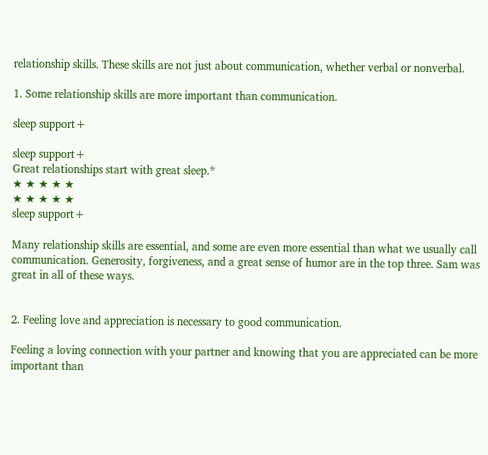relationship skills. These skills are not just about communication, whether verbal or nonverbal.

1. Some relationship skills are more important than communication.

sleep support+

sleep support+
Great relationships start with great sleep.*
★ ★ ★ ★ ★
★ ★ ★ ★ ★
sleep support+

Many relationship skills are essential, and some are even more essential than what we usually call communication. Generosity, forgiveness, and a great sense of humor are in the top three. Sam was great in all of these ways.


2. Feeling love and appreciation is necessary to good communication.

Feeling a loving connection with your partner and knowing that you are appreciated can be more important than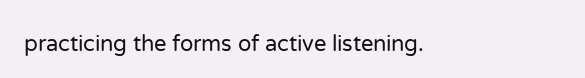practicing the forms of active listening.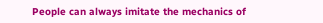People can always imitate the mechanics of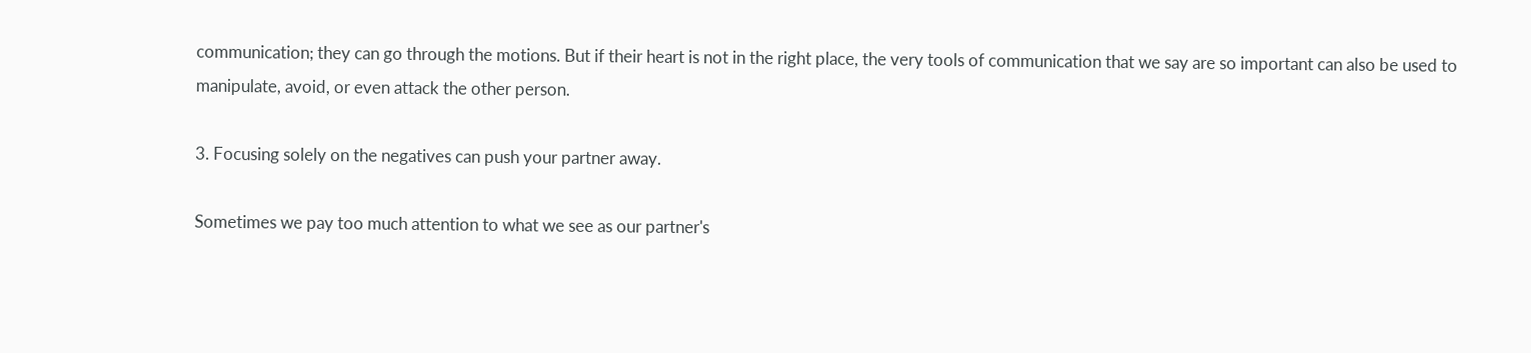communication; they can go through the motions. But if their heart is not in the right place, the very tools of communication that we say are so important can also be used to manipulate, avoid, or even attack the other person.

3. Focusing solely on the negatives can push your partner away.

Sometimes we pay too much attention to what we see as our partner's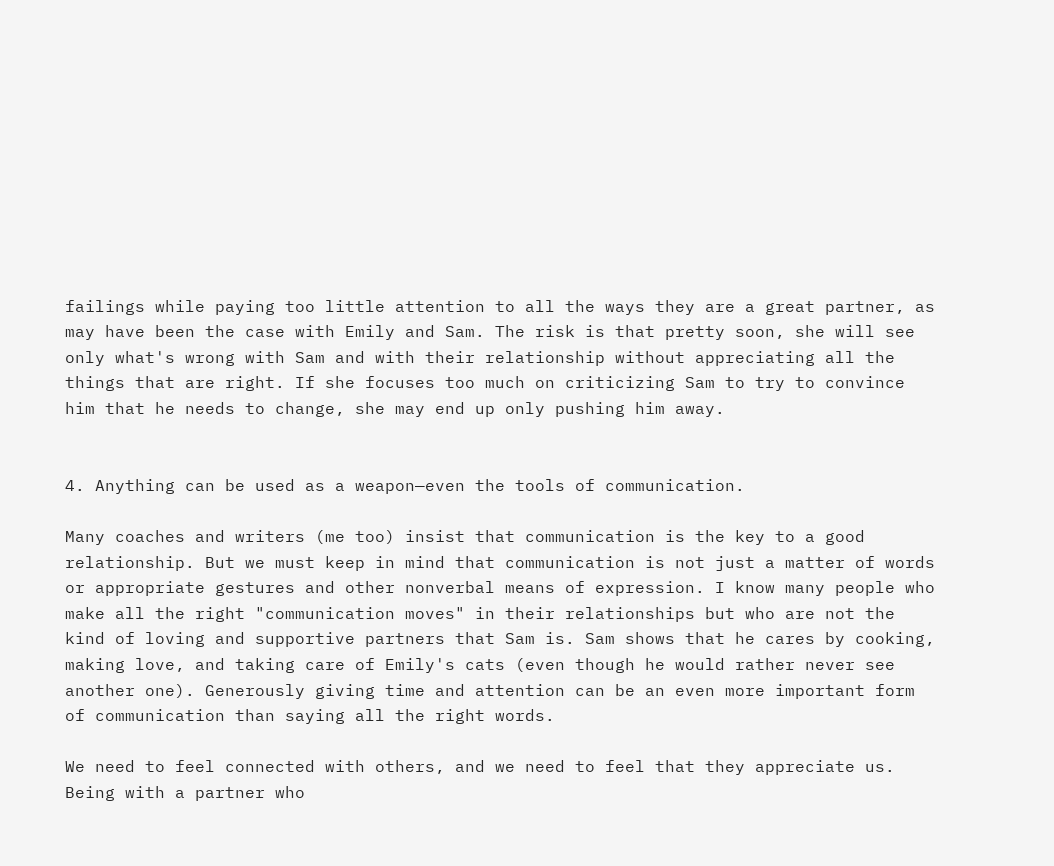failings while paying too little attention to all the ways they are a great partner, as may have been the case with Emily and Sam. The risk is that pretty soon, she will see only what's wrong with Sam and with their relationship without appreciating all the things that are right. If she focuses too much on criticizing Sam to try to convince him that he needs to change, she may end up only pushing him away.


4. Anything can be used as a weapon—even the tools of communication.

Many coaches and writers (me too) insist that communication is the key to a good relationship. But we must keep in mind that communication is not just a matter of words or appropriate gestures and other nonverbal means of expression. I know many people who make all the right "communication moves" in their relationships but who are not the kind of loving and supportive partners that Sam is. Sam shows that he cares by cooking, making love, and taking care of Emily's cats (even though he would rather never see another one). Generously giving time and attention can be an even more important form of communication than saying all the right words.

We need to feel connected with others, and we need to feel that they appreciate us. Being with a partner who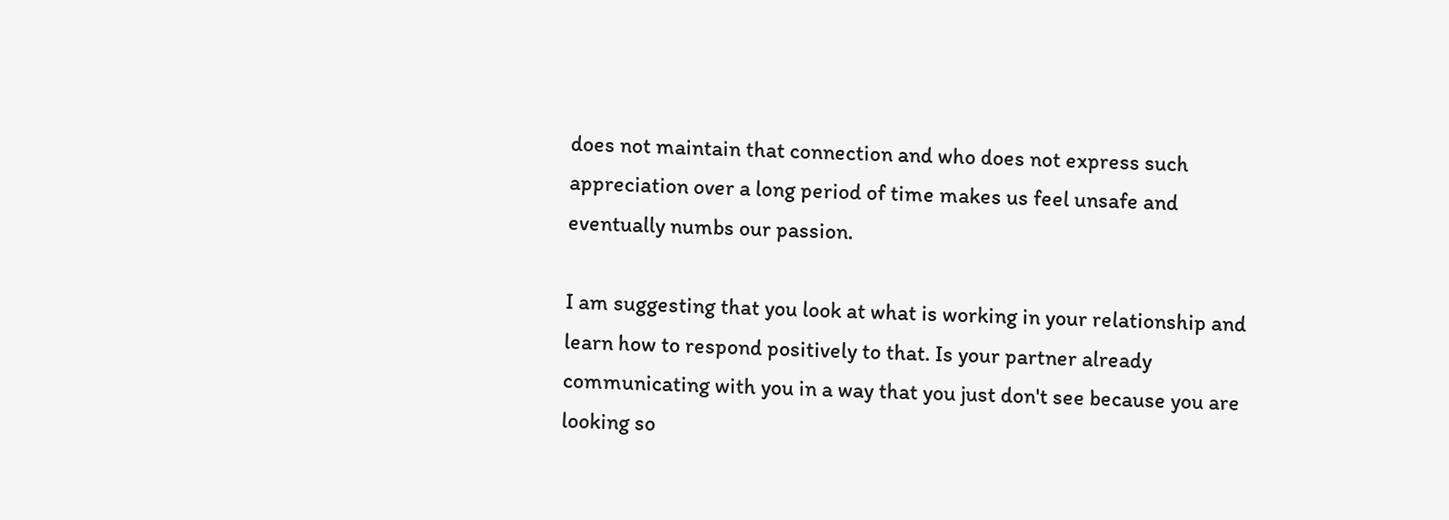does not maintain that connection and who does not express such appreciation over a long period of time makes us feel unsafe and eventually numbs our passion.

I am suggesting that you look at what is working in your relationship and learn how to respond positively to that. Is your partner already communicating with you in a way that you just don't see because you are looking so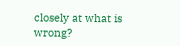closely at what is wrong?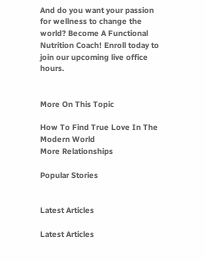And do you want your passion for wellness to change the world? Become A Functional Nutrition Coach! Enroll today to join our upcoming live office hours.


More On This Topic

How To Find True Love In The Modern World
More Relationships

Popular Stories


Latest Articles

Latest Articles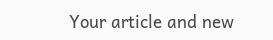Your article and new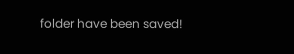folder have been saved!